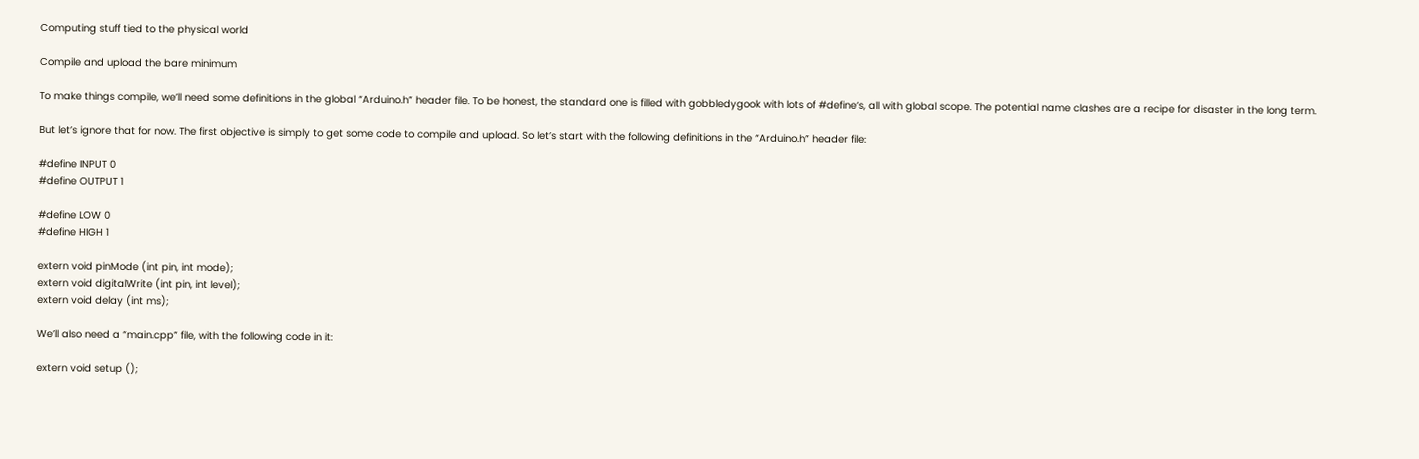Computing stuff tied to the physical world

Compile and upload the bare minimum

To make things compile, we’ll need some definitions in the global “Arduino.h” header file. To be honest, the standard one is filled with gobbledygook with lots of #define‘s, all with global scope. The potential name clashes are a recipe for disaster in the long term.

But let’s ignore that for now. The first objective is simply to get some code to compile and upload. So let’s start with the following definitions in the “Arduino.h” header file:

#define INPUT 0
#define OUTPUT 1

#define LOW 0
#define HIGH 1

extern void pinMode (int pin, int mode);
extern void digitalWrite (int pin, int level);
extern void delay (int ms);

We’ll also need a “main.cpp” file, with the following code in it:

extern void setup ();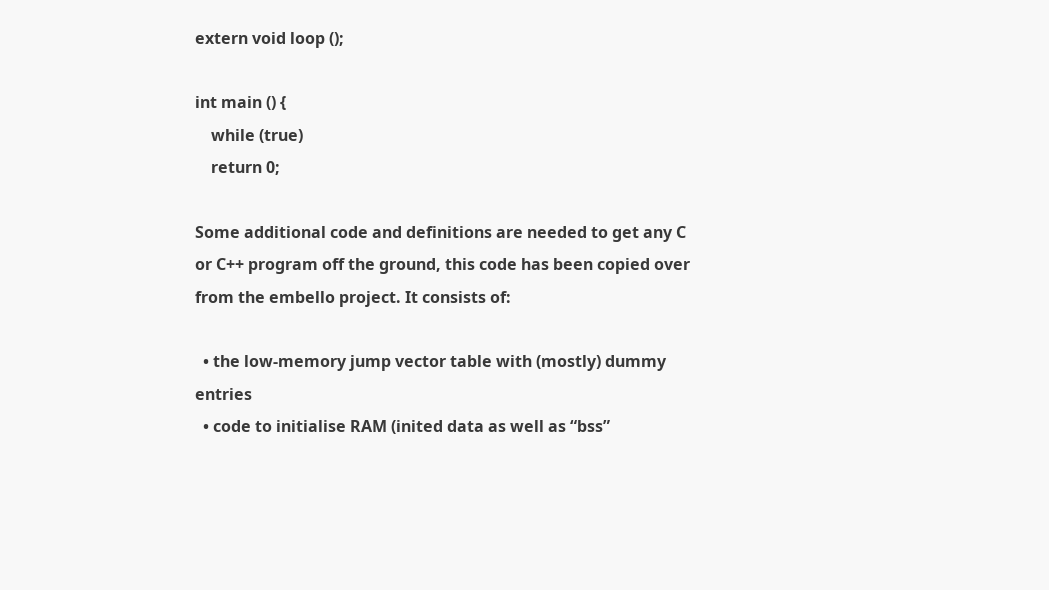extern void loop ();

int main () {
    while (true)
    return 0;

Some additional code and definitions are needed to get any C or C++ program off the ground, this code has been copied over from the embello project. It consists of:

  • the low-memory jump vector table with (mostly) dummy entries
  • code to initialise RAM (inited data as well as “bss”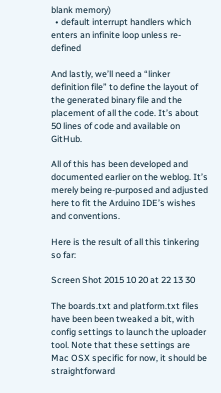blank memory)
  • default interrupt handlers which enters an infinite loop unless re-defined

And lastly, we’ll need a “linker definition file” to define the layout of the generated binary file and the placement of all the code. It’s about 50 lines of code and available on GitHub.

All of this has been developed and documented earlier on the weblog. It’s merely being re-purposed and adjusted here to fit the Arduino IDE’s wishes and conventions.

Here is the result of all this tinkering so far:

Screen Shot 2015 10 20 at 22 13 30

The boards.txt and platform.txt files have been been tweaked a bit, with config settings to launch the uploader tool. Note that these settings are Mac OSX specific for now, it should be straightforward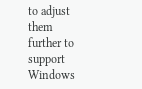to adjust them further to support Windows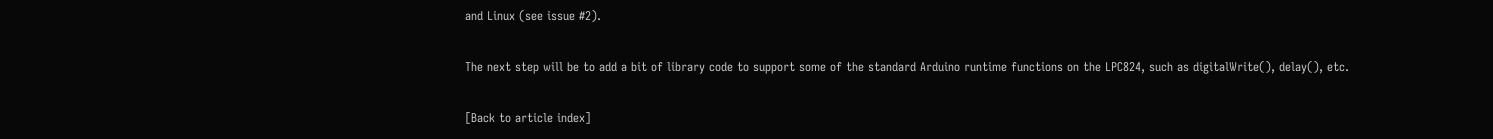and Linux (see issue #2).

The next step will be to add a bit of library code to support some of the standard Arduino runtime functions on the LPC824, such as digitalWrite(), delay(), etc.

[Back to article index]